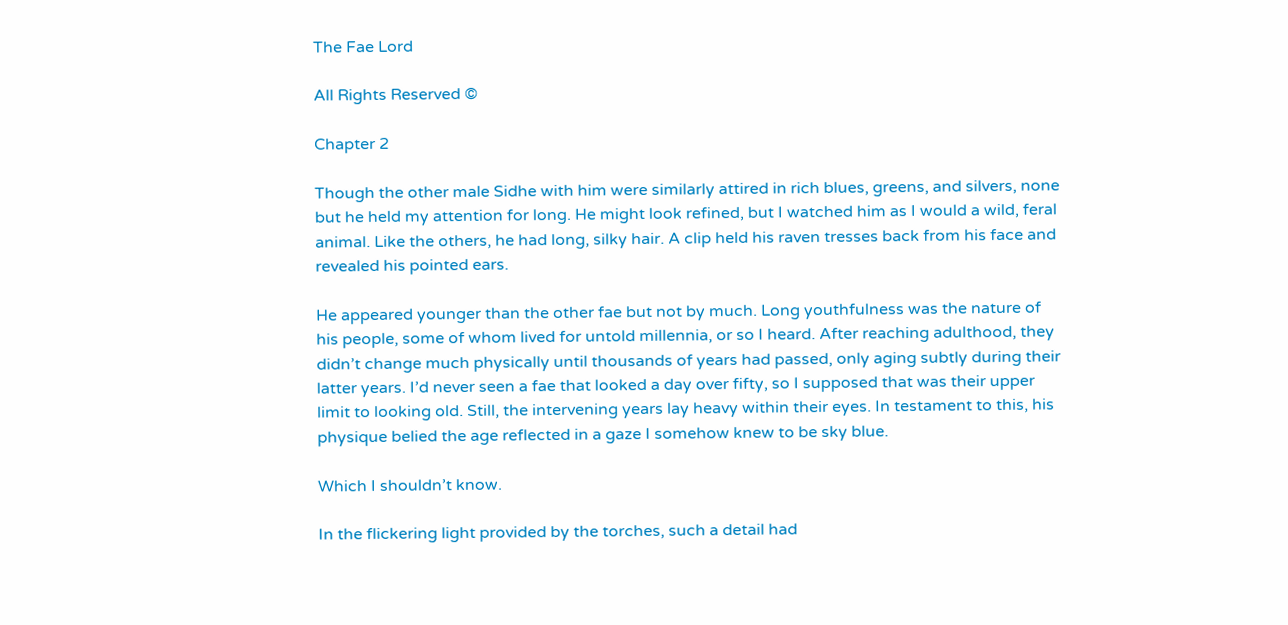The Fae Lord

All Rights Reserved ©

Chapter 2

Though the other male Sidhe with him were similarly attired in rich blues, greens, and silvers, none but he held my attention for long. He might look refined, but I watched him as I would a wild, feral animal. Like the others, he had long, silky hair. A clip held his raven tresses back from his face and revealed his pointed ears.

He appeared younger than the other fae but not by much. Long youthfulness was the nature of his people, some of whom lived for untold millennia, or so I heard. After reaching adulthood, they didn’t change much physically until thousands of years had passed, only aging subtly during their latter years. I’d never seen a fae that looked a day over fifty, so I supposed that was their upper limit to looking old. Still, the intervening years lay heavy within their eyes. In testament to this, his physique belied the age reflected in a gaze I somehow knew to be sky blue.

Which I shouldn’t know.

In the flickering light provided by the torches, such a detail had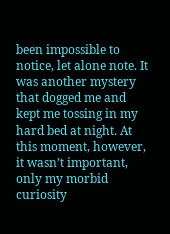been impossible to notice, let alone note. It was another mystery that dogged me and kept me tossing in my hard bed at night. At this moment, however, it wasn’t important, only my morbid curiosity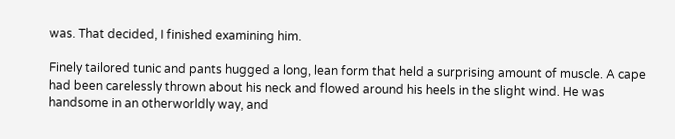was. That decided, I finished examining him.

Finely tailored tunic and pants hugged a long, lean form that held a surprising amount of muscle. A cape had been carelessly thrown about his neck and flowed around his heels in the slight wind. He was handsome in an otherworldly way, and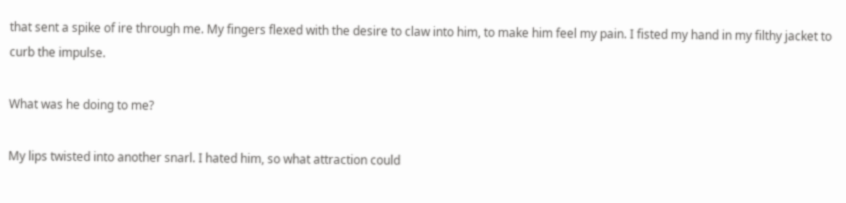that sent a spike of ire through me. My fingers flexed with the desire to claw into him, to make him feel my pain. I fisted my hand in my filthy jacket to curb the impulse.

What was he doing to me?

My lips twisted into another snarl. I hated him, so what attraction could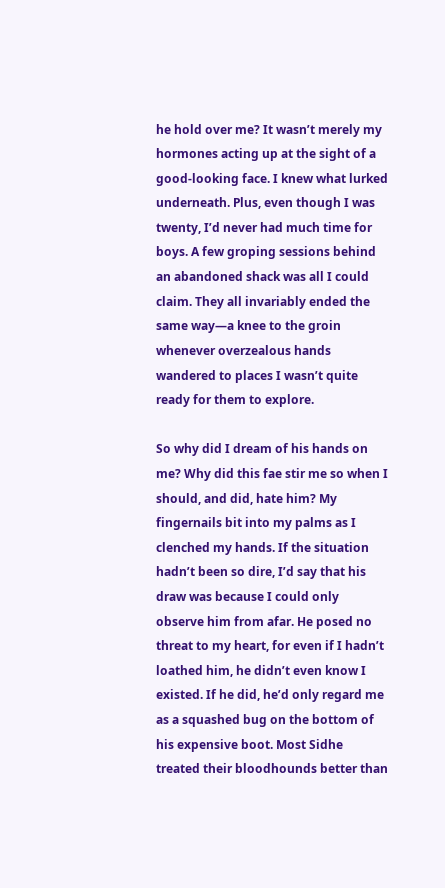he hold over me? It wasn’t merely my hormones acting up at the sight of a good-looking face. I knew what lurked underneath. Plus, even though I was twenty, I’d never had much time for boys. A few groping sessions behind an abandoned shack was all I could claim. They all invariably ended the same way—a knee to the groin whenever overzealous hands wandered to places I wasn’t quite ready for them to explore.

So why did I dream of his hands on me? Why did this fae stir me so when I should, and did, hate him? My fingernails bit into my palms as I clenched my hands. If the situation hadn’t been so dire, I’d say that his draw was because I could only observe him from afar. He posed no threat to my heart, for even if I hadn’t loathed him, he didn’t even know I existed. If he did, he’d only regard me as a squashed bug on the bottom of his expensive boot. Most Sidhe treated their bloodhounds better than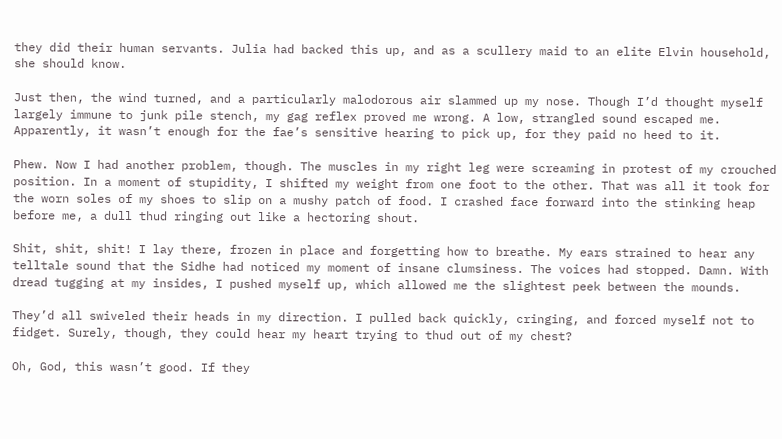they did their human servants. Julia had backed this up, and as a scullery maid to an elite Elvin household, she should know.

Just then, the wind turned, and a particularly malodorous air slammed up my nose. Though I’d thought myself largely immune to junk pile stench, my gag reflex proved me wrong. A low, strangled sound escaped me. Apparently, it wasn’t enough for the fae’s sensitive hearing to pick up, for they paid no heed to it.

Phew. Now I had another problem, though. The muscles in my right leg were screaming in protest of my crouched position. In a moment of stupidity, I shifted my weight from one foot to the other. That was all it took for the worn soles of my shoes to slip on a mushy patch of food. I crashed face forward into the stinking heap before me, a dull thud ringing out like a hectoring shout.

Shit, shit, shit! I lay there, frozen in place and forgetting how to breathe. My ears strained to hear any telltale sound that the Sidhe had noticed my moment of insane clumsiness. The voices had stopped. Damn. With dread tugging at my insides, I pushed myself up, which allowed me the slightest peek between the mounds.

They’d all swiveled their heads in my direction. I pulled back quickly, cringing, and forced myself not to fidget. Surely, though, they could hear my heart trying to thud out of my chest?

Oh, God, this wasn’t good. If they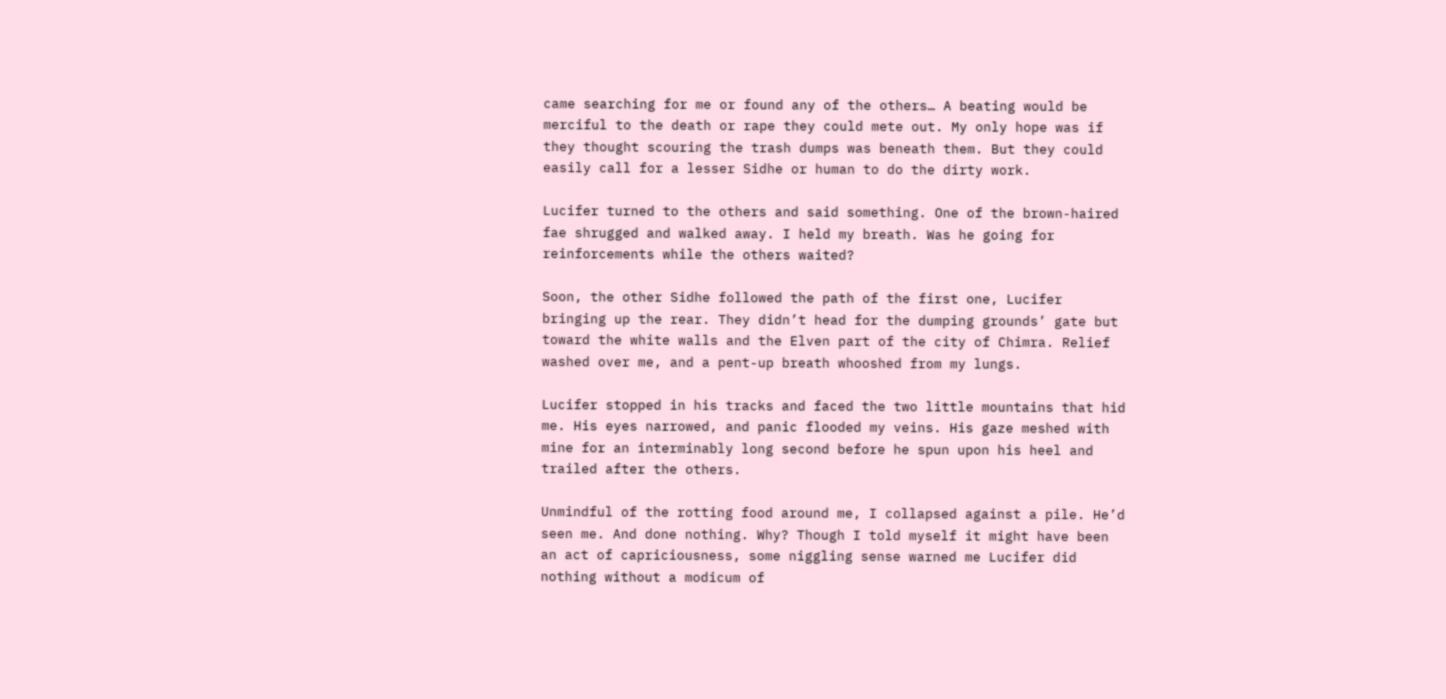came searching for me or found any of the others… A beating would be merciful to the death or rape they could mete out. My only hope was if they thought scouring the trash dumps was beneath them. But they could easily call for a lesser Sidhe or human to do the dirty work.

Lucifer turned to the others and said something. One of the brown-haired fae shrugged and walked away. I held my breath. Was he going for reinforcements while the others waited?

Soon, the other Sidhe followed the path of the first one, Lucifer bringing up the rear. They didn’t head for the dumping grounds’ gate but toward the white walls and the Elven part of the city of Chimra. Relief washed over me, and a pent-up breath whooshed from my lungs.

Lucifer stopped in his tracks and faced the two little mountains that hid me. His eyes narrowed, and panic flooded my veins. His gaze meshed with mine for an interminably long second before he spun upon his heel and trailed after the others.

Unmindful of the rotting food around me, I collapsed against a pile. He’d seen me. And done nothing. Why? Though I told myself it might have been an act of capriciousness, some niggling sense warned me Lucifer did nothing without a modicum of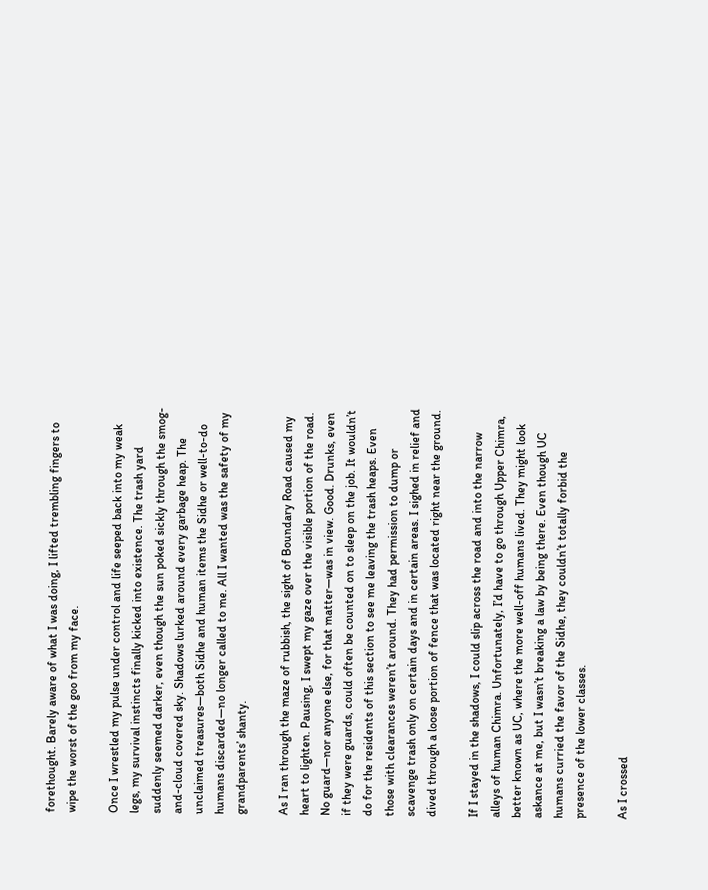forethought. Barely aware of what I was doing, I lifted trembling fingers to wipe the worst of the goo from my face.

Once I wrestled my pulse under control and life seeped back into my weak legs, my survival instincts finally kicked into existence. The trash yard suddenly seemed darker, even though the sun poked sickly through the smog-and-cloud covered sky. Shadows lurked around every garbage heap. The unclaimed treasures—both Sidhe and human items the Sidhe or well-to-do humans discarded—no longer called to me. All I wanted was the safety of my grandparents’ shanty.

As I ran through the maze of rubbish, the sight of Boundary Road caused my heart to lighten. Pausing, I swept my gaze over the visible portion of the road. No guard—nor anyone else, for that matter—was in view. Good. Drunks, even if they were guards, could often be counted on to sleep on the job. It wouldn’t do for the residents of this section to see me leaving the trash heaps. Even those with clearances weren’t around. They had permission to dump or scavenge trash only on certain days and in certain areas. I sighed in relief and dived through a loose portion of fence that was located right near the ground.

If I stayed in the shadows, I could slip across the road and into the narrow alleys of human Chimra. Unfortunately, I’d have to go through Upper Chimra, better known as UC, where the more well-off humans lived. They might look askance at me, but I wasn’t breaking a law by being there. Even though UC humans curried the favor of the Sidhe, they couldn’t totally forbid the presence of the lower classes.

As I crossed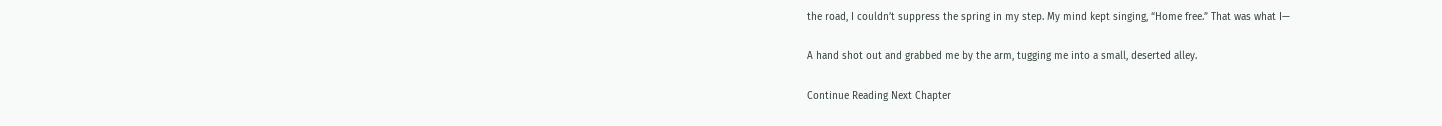the road, I couldn’t suppress the spring in my step. My mind kept singing, “Home free.” That was what I—

A hand shot out and grabbed me by the arm, tugging me into a small, deserted alley.

Continue Reading Next Chapter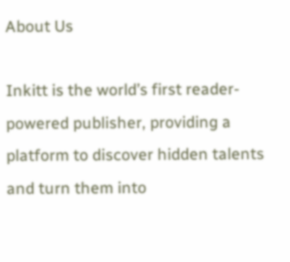About Us

Inkitt is the world’s first reader-powered publisher, providing a platform to discover hidden talents and turn them into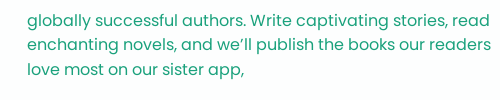globally successful authors. Write captivating stories, read enchanting novels, and we’ll publish the books our readers love most on our sister app,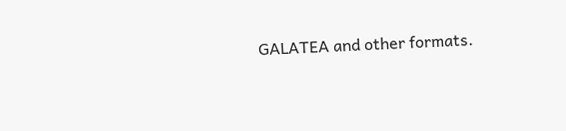GALATEA and other formats.